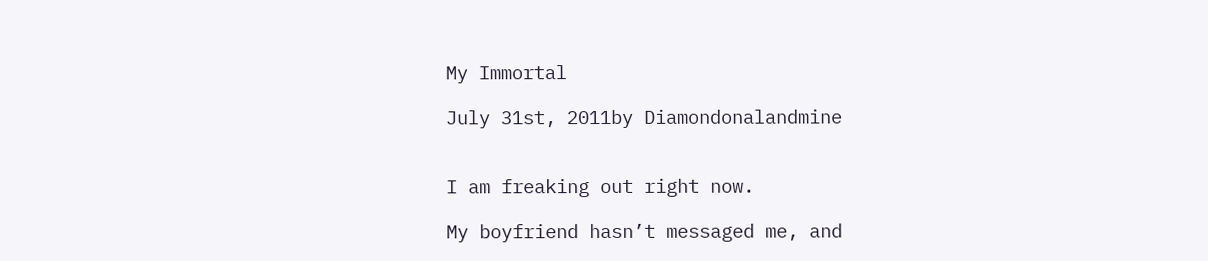My Immortal

July 31st, 2011by Diamondonalandmine


I am freaking out right now.

My boyfriend hasn’t messaged me, and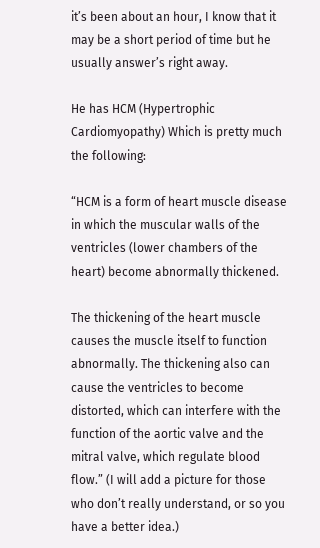it’s been about an hour, I know that it may be a short period of time but he usually answer’s right away.

He has HCM (Hypertrophic Cardiomyopathy) Which is pretty much the following:

“HCM is a form of heart muscle disease in which the muscular walls of the ventricles (lower chambers of the heart) become abnormally thickened.

The thickening of the heart muscle causes the muscle itself to function abnormally. The thickening also can cause the ventricles to become distorted, which can interfere with the function of the aortic valve and the mitral valve, which regulate blood flow.” (I will add a picture for those who don’t really understand, or so you have a better idea.)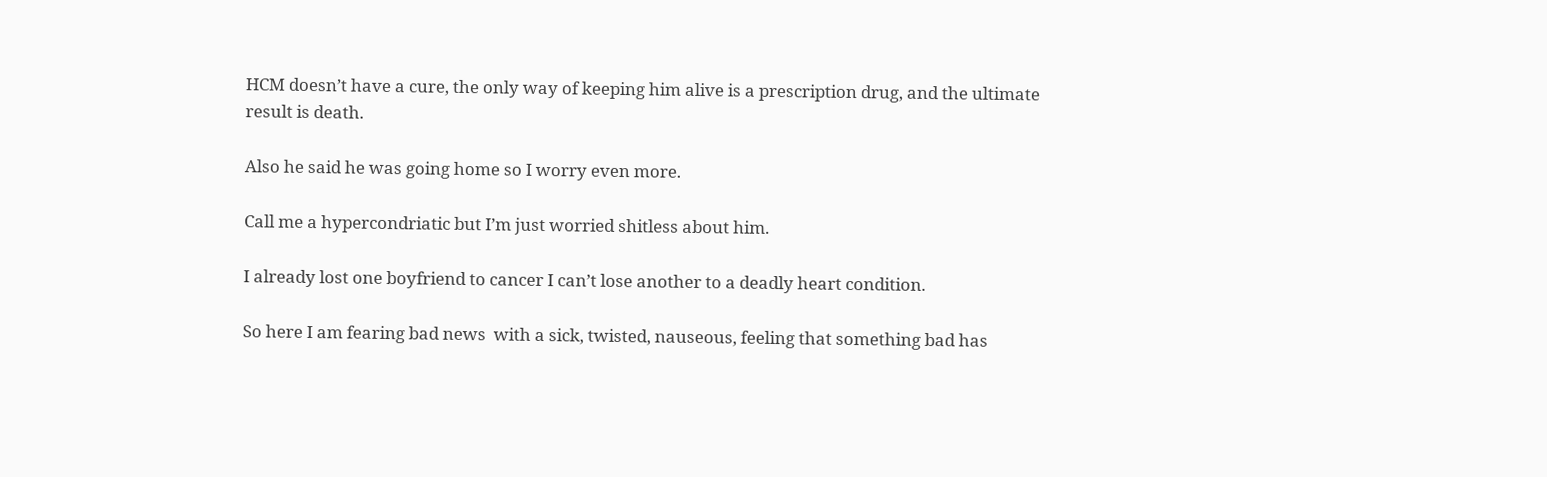HCM doesn’t have a cure, the only way of keeping him alive is a prescription drug, and the ultimate result is death.

Also he said he was going home so I worry even more.

Call me a hypercondriatic but I’m just worried shitless about him.

I already lost one boyfriend to cancer I can’t lose another to a deadly heart condition.

So here I am fearing bad news  with a sick, twisted, nauseous, feeling that something bad has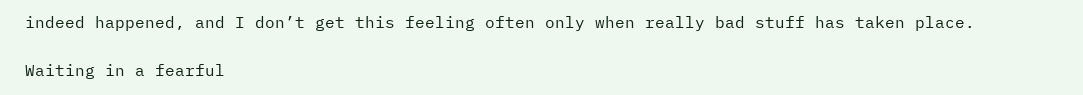indeed happened, and I don’t get this feeling often only when really bad stuff has taken place.

Waiting in a fearful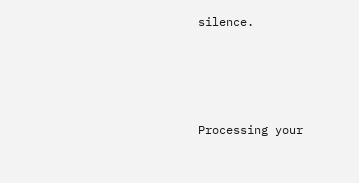silence.




Processing your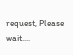request, Please wait....